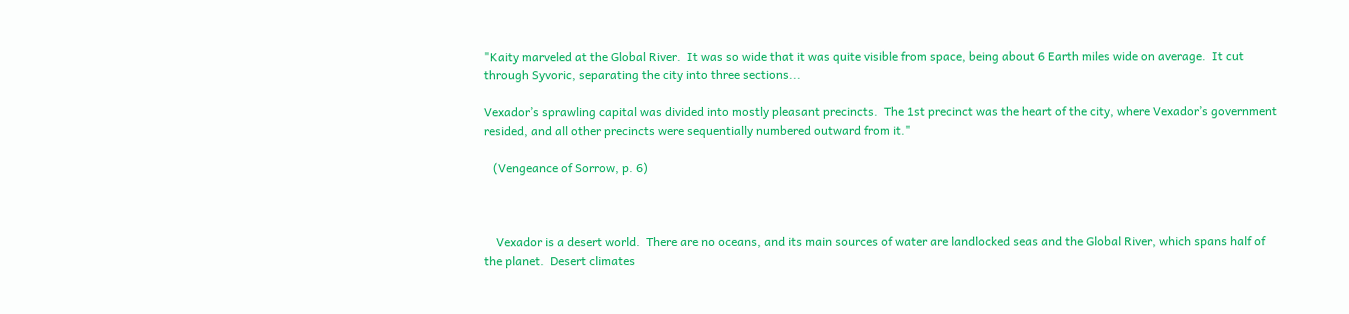"Kaity marveled at the Global River.  It was so wide that it was quite visible from space, being about 6 Earth miles wide on average.  It cut through Syvoric, separating the city into three sections...

Vexador’s sprawling capital was divided into mostly pleasant precincts.  The 1st precinct was the heart of the city, where Vexador’s government resided, and all other precincts were sequentially numbered outward from it."

   (Vengeance of Sorrow, p. 6)



    Vexador is a desert world.  There are no oceans, and its main sources of water are landlocked seas and the Global River, which spans half of the planet.  Desert climates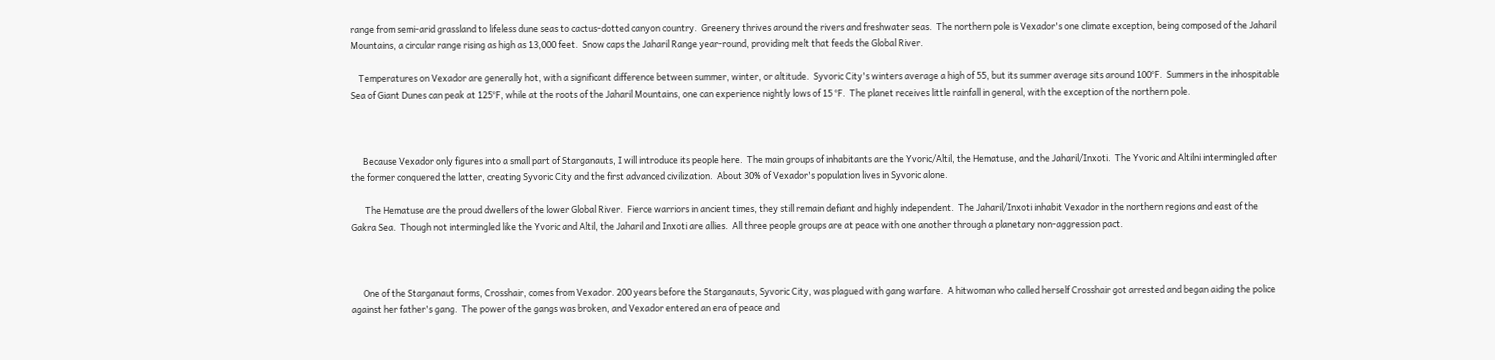range from semi-arid grassland to lifeless dune seas to cactus-dotted canyon country.  Greenery thrives around the rivers and freshwater seas.  The northern pole is Vexador's one climate exception, being composed of the Jaharil Mountains, a circular range rising as high as 13,000 feet.  Snow caps the Jaharil Range year-round, providing melt that feeds the Global River.

    Temperatures on Vexador are generally hot, with a significant difference between summer, winter, or altitude.  Syvoric City's winters average a high of 55, but its summer average sits around 100°F.  Summers in the inhospitable Sea of Giant Dunes can peak at 125°F, while at the roots of the Jaharil Mountains, one can experience nightly lows of 15 °F.  The planet receives little rainfall in general, with the exception of the northern pole.



      Because Vexador only figures into a small part of Starganauts, I will introduce its people here.  The main groups of inhabitants are the Yvoric/Altil, the Hematuse, and the Jaharil/Inxoti.  The Yvoric and Altilni intermingled after the former conquered the latter, creating Syvoric City and the first advanced civilization.  About 30% of Vexador's population lives in Syvoric alone.

       The Hematuse are the proud dwellers of the lower Global River.  Fierce warriors in ancient times, they still remain defiant and highly independent.  The Jaharil/Inxoti inhabit Vexador in the northern regions and east of the Gakra Sea.  Though not intermingled like the Yvoric and Altil, the Jaharil and Inxoti are allies.  All three people groups are at peace with one another through a planetary non-aggression pact.



      One of the Starganaut forms, Crosshair, comes from Vexador. 200 years before the Starganauts, Syvoric City, was plagued with gang warfare.  A hitwoman who called herself Crosshair got arrested and began aiding the police against her father's gang.  The power of the gangs was broken, and Vexador entered an era of peace and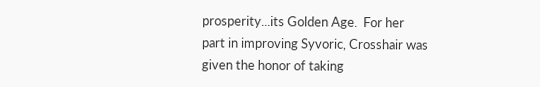prosperity...its Golden Age.  For her part in improving Syvoric, Crosshair was given the honor of taking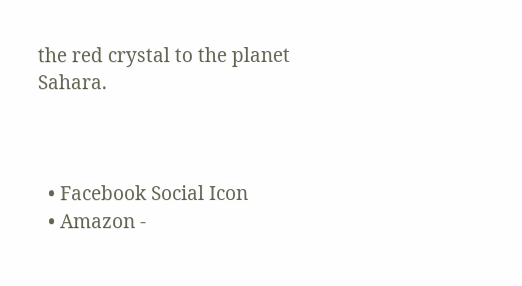the red crystal to the planet Sahara.



  • Facebook Social Icon
  • Amazon -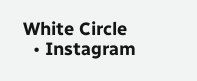White Circle
  • Instagram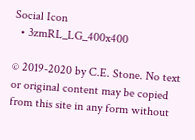Social Icon
  • 3zmRL_LG_400x400

© 2019-2020 by C.E. Stone. No text or original content may be copied from this site in any form without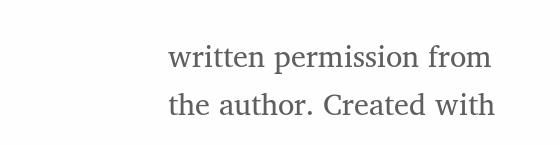written permission from the author. Created with